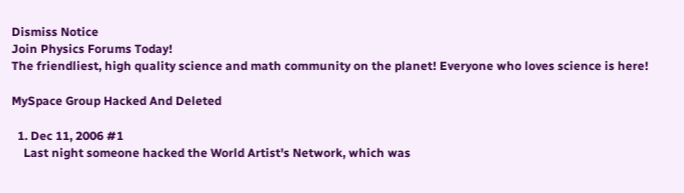Dismiss Notice
Join Physics Forums Today!
The friendliest, high quality science and math community on the planet! Everyone who loves science is here!

MySpace Group Hacked And Deleted

  1. Dec 11, 2006 #1
    Last night someone hacked the World Artist's Network, which was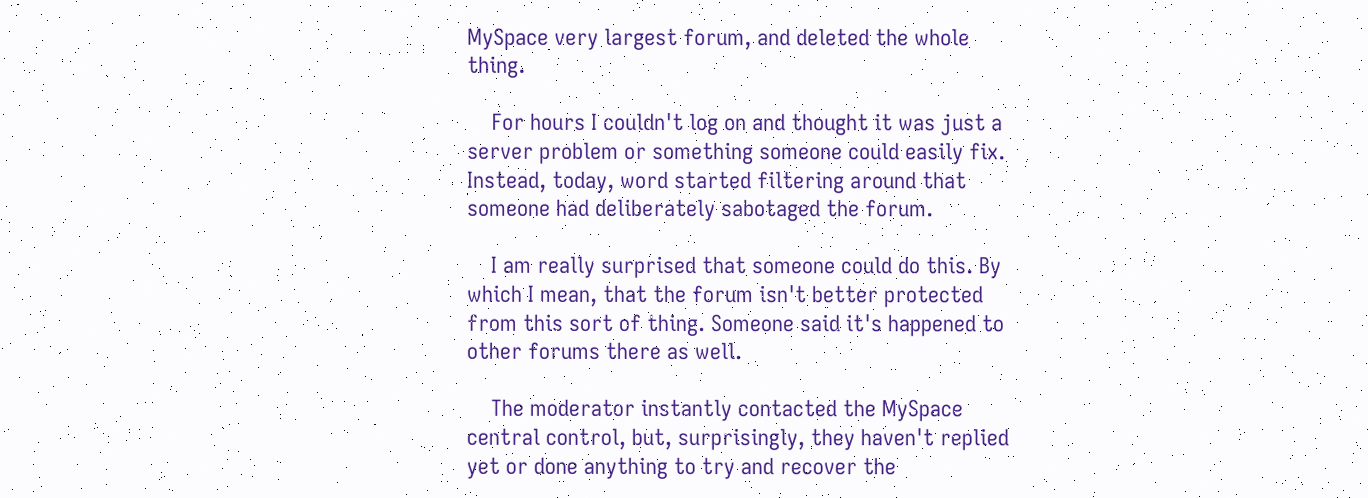MySpace very largest forum, and deleted the whole thing.

    For hours I couldn't log on and thought it was just a server problem or something someone could easily fix. Instead, today, word started filtering around that someone had deliberately sabotaged the forum.

    I am really surprised that someone could do this. By which I mean, that the forum isn't better protected from this sort of thing. Someone said it's happened to other forums there as well.

    The moderator instantly contacted the MySpace central control, but, surprisingly, they haven't replied yet or done anything to try and recover the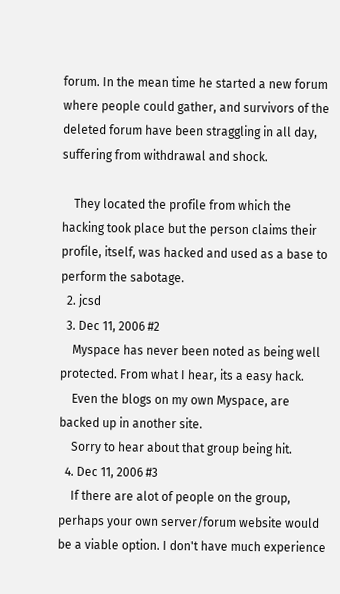forum. In the mean time he started a new forum where people could gather, and survivors of the deleted forum have been straggling in all day, suffering from withdrawal and shock.

    They located the profile from which the hacking took place but the person claims their profile, itself, was hacked and used as a base to perform the sabotage.
  2. jcsd
  3. Dec 11, 2006 #2
    Myspace has never been noted as being well protected. From what I hear, its a easy hack.
    Even the blogs on my own Myspace, are backed up in another site.
    Sorry to hear about that group being hit.
  4. Dec 11, 2006 #3
    If there are alot of people on the group, perhaps your own server/forum website would be a viable option. I don't have much experience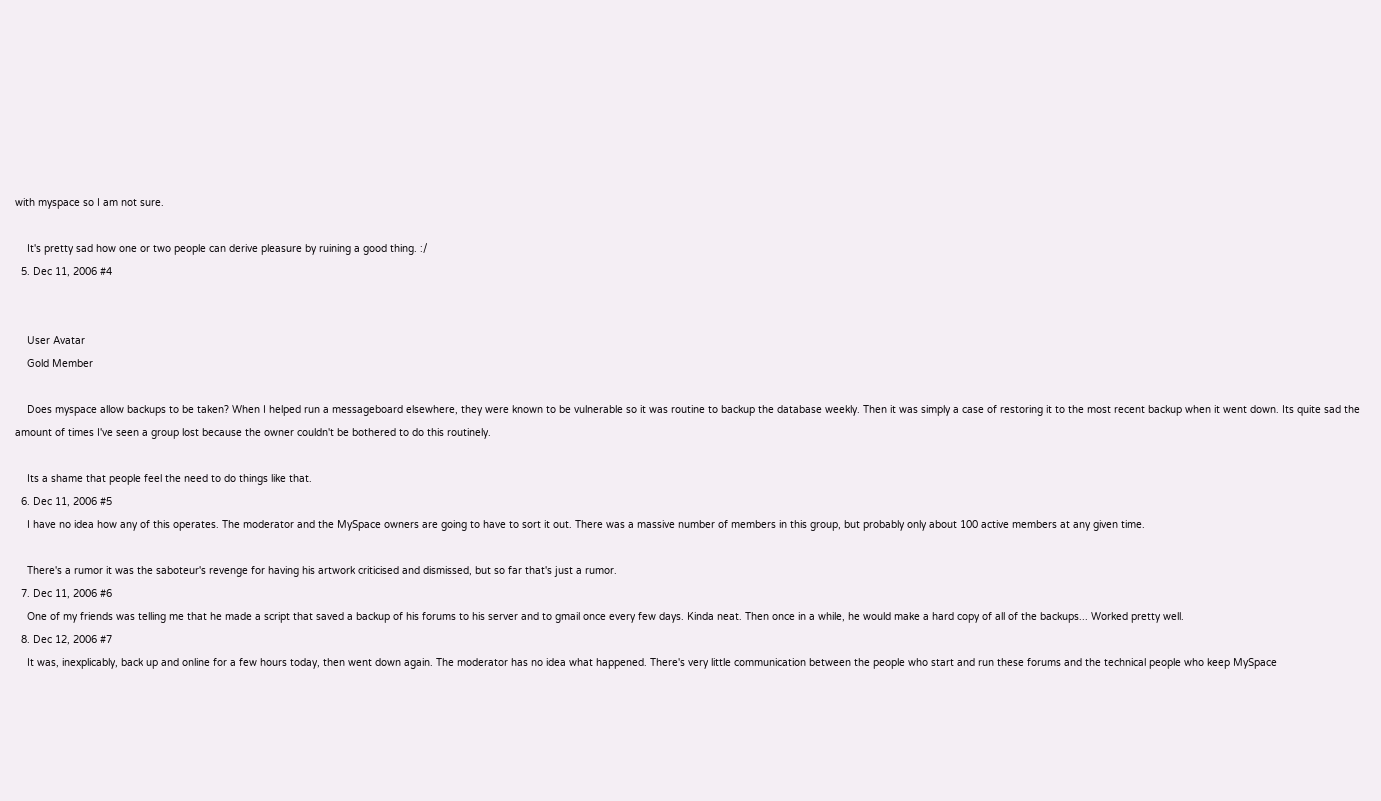with myspace so I am not sure.

    It's pretty sad how one or two people can derive pleasure by ruining a good thing. :/
  5. Dec 11, 2006 #4


    User Avatar
    Gold Member

    Does myspace allow backups to be taken? When I helped run a messageboard elsewhere, they were known to be vulnerable so it was routine to backup the database weekly. Then it was simply a case of restoring it to the most recent backup when it went down. Its quite sad the amount of times I've seen a group lost because the owner couldn't be bothered to do this routinely.

    Its a shame that people feel the need to do things like that.
  6. Dec 11, 2006 #5
    I have no idea how any of this operates. The moderator and the MySpace owners are going to have to sort it out. There was a massive number of members in this group, but probably only about 100 active members at any given time.

    There's a rumor it was the saboteur's revenge for having his artwork criticised and dismissed, but so far that's just a rumor.
  7. Dec 11, 2006 #6
    One of my friends was telling me that he made a script that saved a backup of his forums to his server and to gmail once every few days. Kinda neat. Then once in a while, he would make a hard copy of all of the backups... Worked pretty well.
  8. Dec 12, 2006 #7
    It was, inexplicably, back up and online for a few hours today, then went down again. The moderator has no idea what happened. There's very little communication between the people who start and run these forums and the technical people who keep MySpace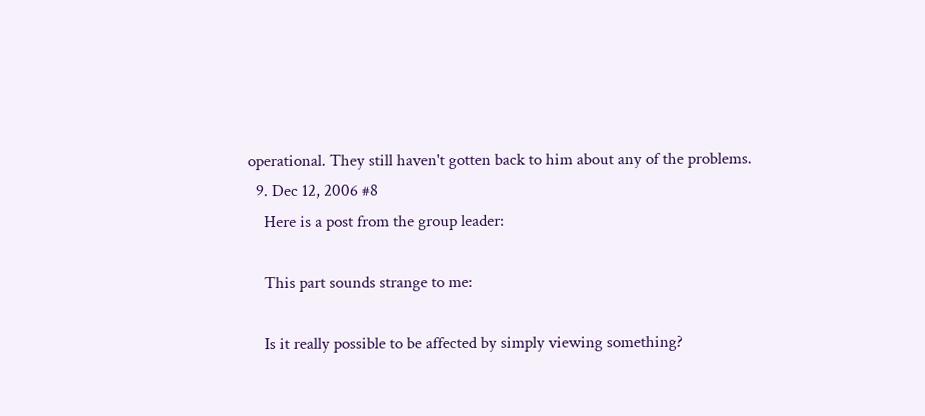operational. They still haven't gotten back to him about any of the problems.
  9. Dec 12, 2006 #8
    Here is a post from the group leader:

    This part sounds strange to me:

    Is it really possible to be affected by simply viewing something?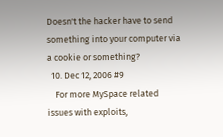Doesn't the hacker have to send something into your computer via a cookie or something?
  10. Dec 12, 2006 #9
    For more MySpace related issues with exploits,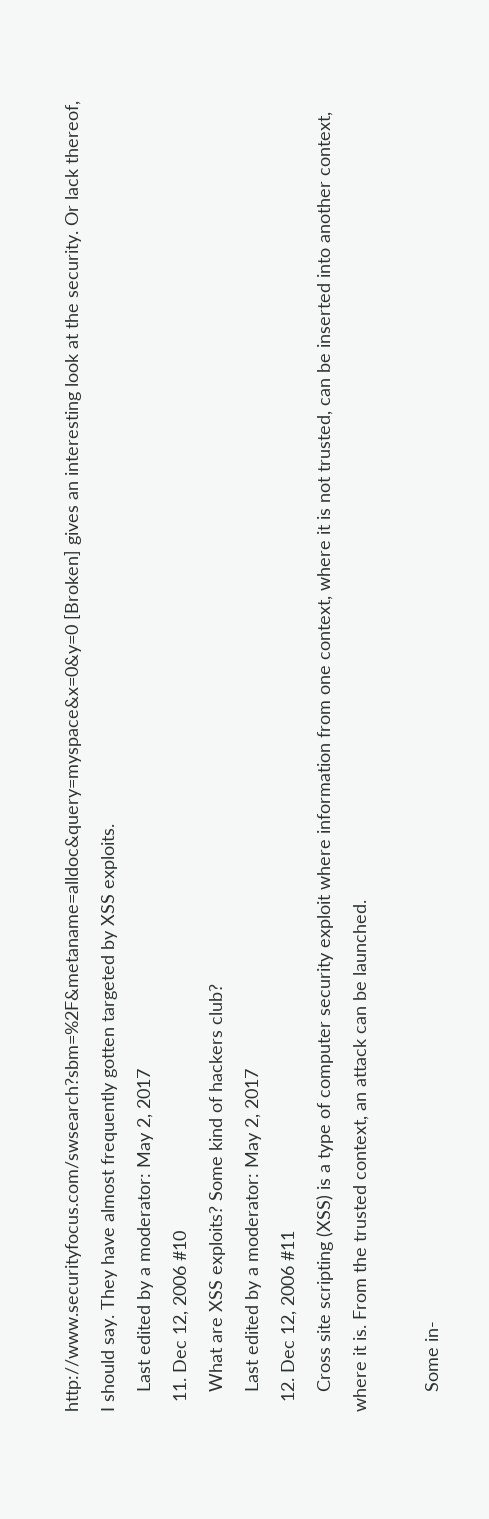http://www.securityfocus.com/swsearch?sbm=%2F&metaname=alldoc&query=myspace&x=0&y=0 [Broken] gives an interesting look at the security. Or lack thereof, I should say. They have almost frequently gotten targeted by XSS exploits.
    Last edited by a moderator: May 2, 2017
  11. Dec 12, 2006 #10
    What are XSS exploits? Some kind of hackers club?
    Last edited by a moderator: May 2, 2017
  12. Dec 12, 2006 #11
    Cross site scripting (XSS) is a type of computer security exploit where information from one context, where it is not trusted, can be inserted into another context, where it is. From the trusted context, an attack can be launched.

    Some in-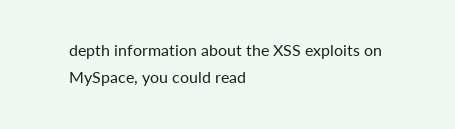depth information about the XSS exploits on MySpace, you could read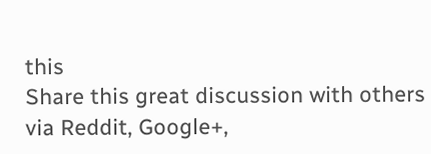this
Share this great discussion with others via Reddit, Google+,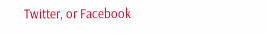Twitter, or Facebook